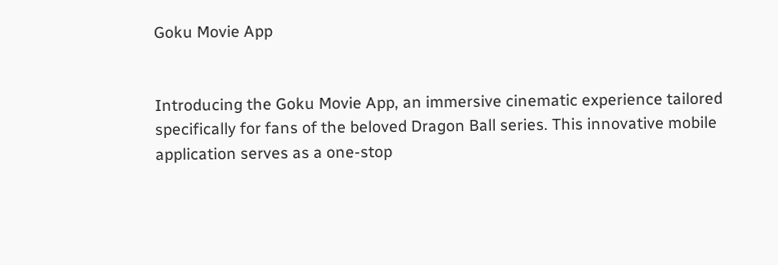Goku Movie App


Introducing the Goku Movie App, an immersive cinematic experience tailored specifically for fans of the beloved Dragon Ball series. This innovative mobile application serves as a one-stop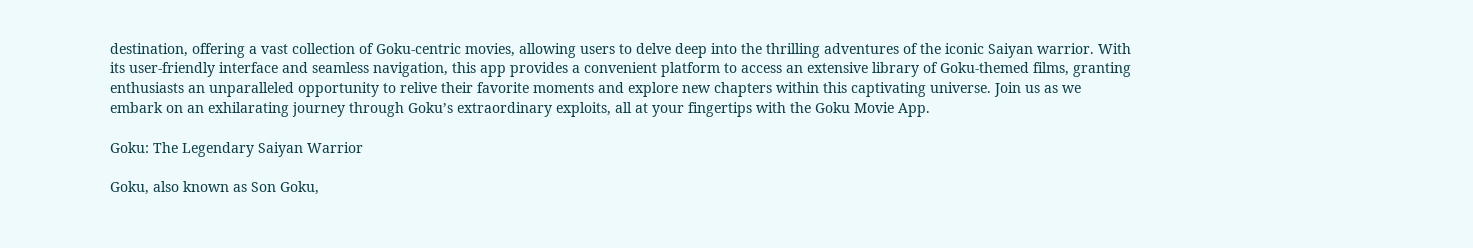destination, offering a vast collection of Goku-centric movies, allowing users to delve deep into the thrilling adventures of the iconic Saiyan warrior. With its user-friendly interface and seamless navigation, this app provides a convenient platform to access an extensive library of Goku-themed films, granting enthusiasts an unparalleled opportunity to relive their favorite moments and explore new chapters within this captivating universe. Join us as we embark on an exhilarating journey through Goku’s extraordinary exploits, all at your fingertips with the Goku Movie App.

Goku: The Legendary Saiyan Warrior

Goku, also known as Son Goku,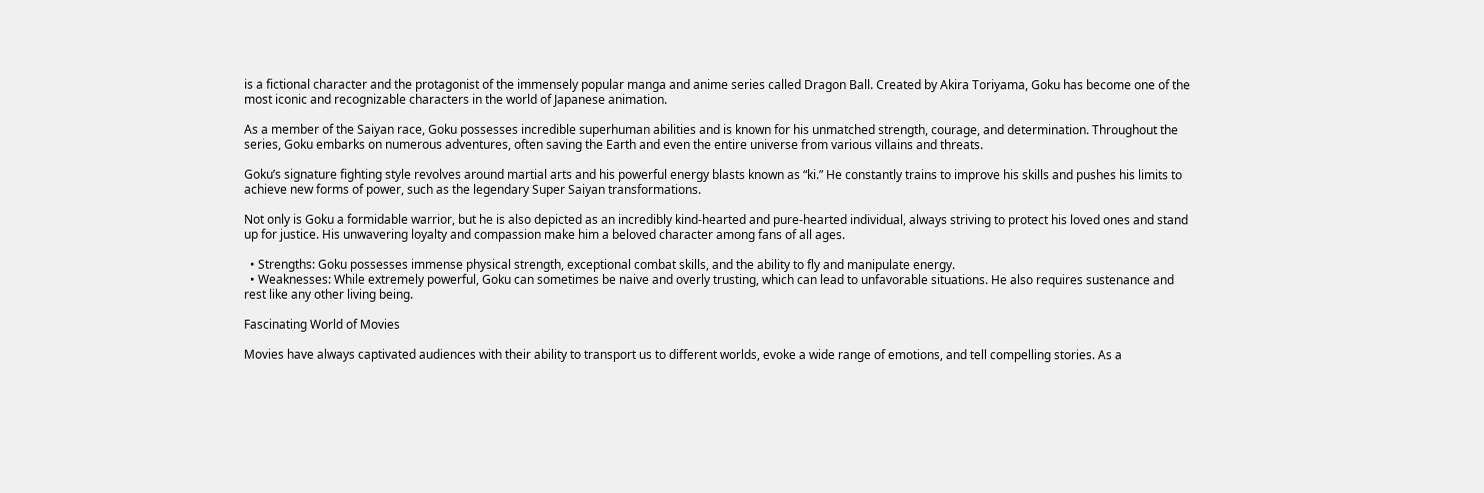is a fictional character and the protagonist of the immensely popular manga and anime series called Dragon Ball. Created by Akira Toriyama, Goku has become one of the most iconic and recognizable characters in the world of Japanese animation.

As a member of the Saiyan race, Goku possesses incredible superhuman abilities and is known for his unmatched strength, courage, and determination. Throughout the series, Goku embarks on numerous adventures, often saving the Earth and even the entire universe from various villains and threats.

Goku’s signature fighting style revolves around martial arts and his powerful energy blasts known as “ki.” He constantly trains to improve his skills and pushes his limits to achieve new forms of power, such as the legendary Super Saiyan transformations.

Not only is Goku a formidable warrior, but he is also depicted as an incredibly kind-hearted and pure-hearted individual, always striving to protect his loved ones and stand up for justice. His unwavering loyalty and compassion make him a beloved character among fans of all ages.

  • Strengths: Goku possesses immense physical strength, exceptional combat skills, and the ability to fly and manipulate energy.
  • Weaknesses: While extremely powerful, Goku can sometimes be naive and overly trusting, which can lead to unfavorable situations. He also requires sustenance and rest like any other living being.

Fascinating World of Movies

Movies have always captivated audiences with their ability to transport us to different worlds, evoke a wide range of emotions, and tell compelling stories. As a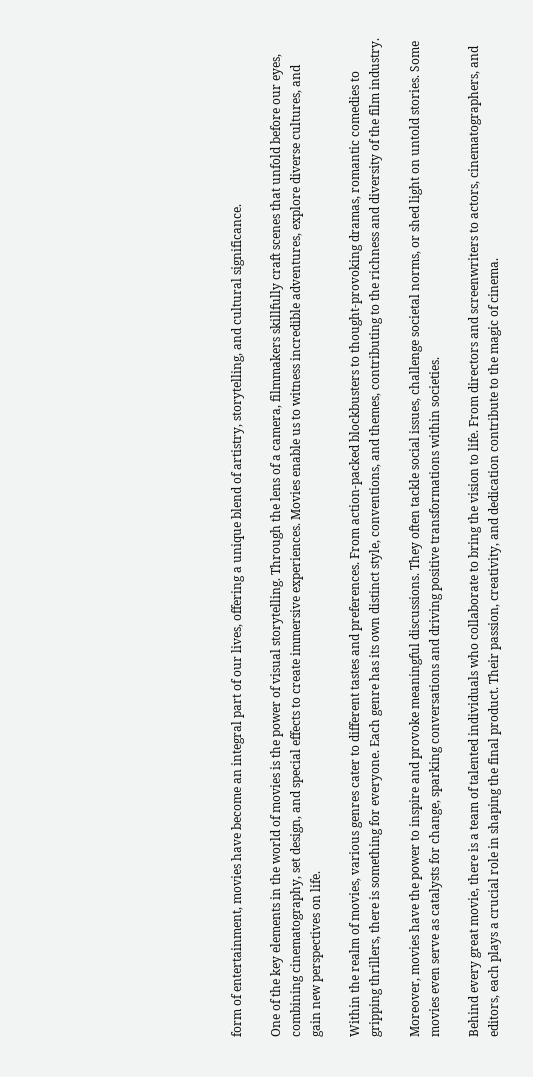form of entertainment, movies have become an integral part of our lives, offering a unique blend of artistry, storytelling, and cultural significance.

One of the key elements in the world of movies is the power of visual storytelling. Through the lens of a camera, filmmakers skillfully craft scenes that unfold before our eyes, combining cinematography, set design, and special effects to create immersive experiences. Movies enable us to witness incredible adventures, explore diverse cultures, and gain new perspectives on life.

Within the realm of movies, various genres cater to different tastes and preferences. From action-packed blockbusters to thought-provoking dramas, romantic comedies to gripping thrillers, there is something for everyone. Each genre has its own distinct style, conventions, and themes, contributing to the richness and diversity of the film industry.

Moreover, movies have the power to inspire and provoke meaningful discussions. They often tackle social issues, challenge societal norms, or shed light on untold stories. Some movies even serve as catalysts for change, sparking conversations and driving positive transformations within societies.

Behind every great movie, there is a team of talented individuals who collaborate to bring the vision to life. From directors and screenwriters to actors, cinematographers, and editors, each plays a crucial role in shaping the final product. Their passion, creativity, and dedication contribute to the magic of cinema.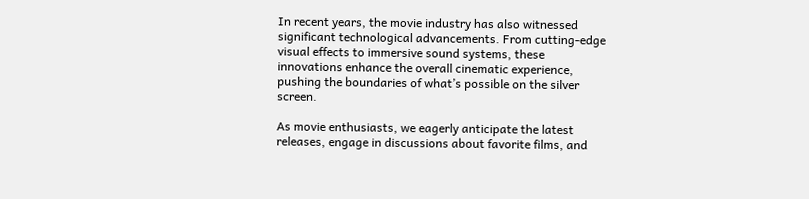In recent years, the movie industry has also witnessed significant technological advancements. From cutting-edge visual effects to immersive sound systems, these innovations enhance the overall cinematic experience, pushing the boundaries of what’s possible on the silver screen.

As movie enthusiasts, we eagerly anticipate the latest releases, engage in discussions about favorite films, and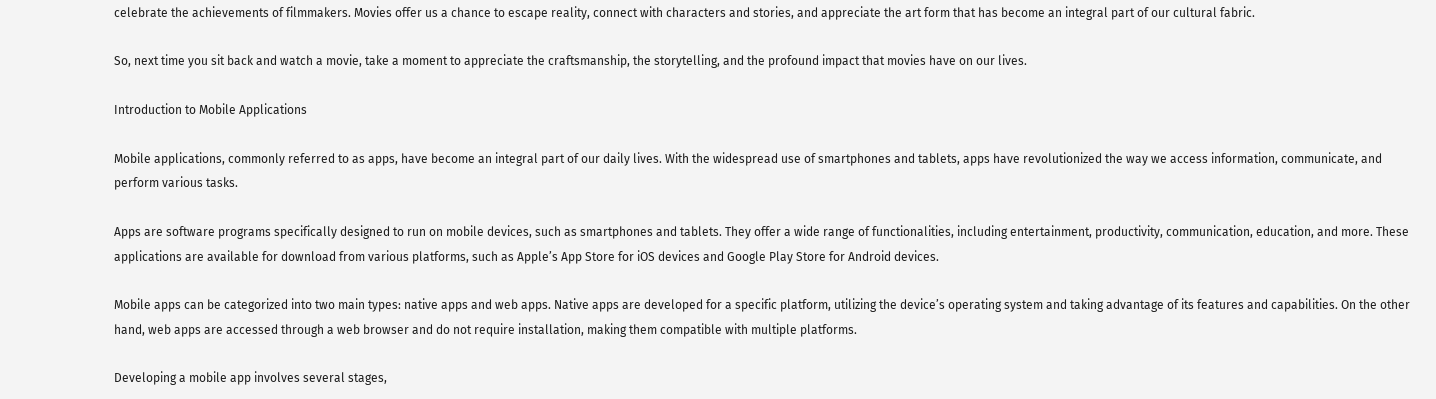celebrate the achievements of filmmakers. Movies offer us a chance to escape reality, connect with characters and stories, and appreciate the art form that has become an integral part of our cultural fabric.

So, next time you sit back and watch a movie, take a moment to appreciate the craftsmanship, the storytelling, and the profound impact that movies have on our lives.

Introduction to Mobile Applications

Mobile applications, commonly referred to as apps, have become an integral part of our daily lives. With the widespread use of smartphones and tablets, apps have revolutionized the way we access information, communicate, and perform various tasks.

Apps are software programs specifically designed to run on mobile devices, such as smartphones and tablets. They offer a wide range of functionalities, including entertainment, productivity, communication, education, and more. These applications are available for download from various platforms, such as Apple’s App Store for iOS devices and Google Play Store for Android devices.

Mobile apps can be categorized into two main types: native apps and web apps. Native apps are developed for a specific platform, utilizing the device’s operating system and taking advantage of its features and capabilities. On the other hand, web apps are accessed through a web browser and do not require installation, making them compatible with multiple platforms.

Developing a mobile app involves several stages,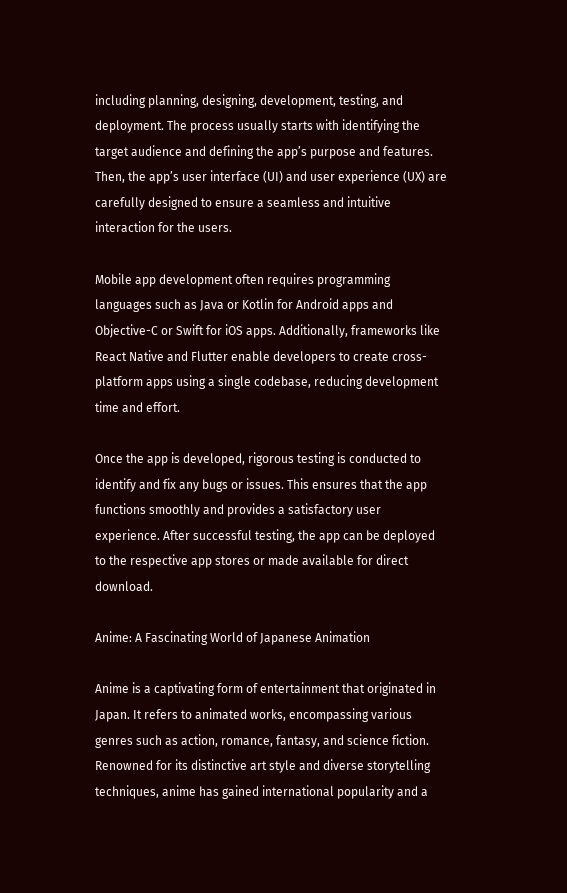including planning, designing, development, testing, and deployment. The process usually starts with identifying the target audience and defining the app’s purpose and features. Then, the app’s user interface (UI) and user experience (UX) are carefully designed to ensure a seamless and intuitive interaction for the users.

Mobile app development often requires programming languages such as Java or Kotlin for Android apps and Objective-C or Swift for iOS apps. Additionally, frameworks like React Native and Flutter enable developers to create cross-platform apps using a single codebase, reducing development time and effort.

Once the app is developed, rigorous testing is conducted to identify and fix any bugs or issues. This ensures that the app functions smoothly and provides a satisfactory user experience. After successful testing, the app can be deployed to the respective app stores or made available for direct download.

Anime: A Fascinating World of Japanese Animation

Anime is a captivating form of entertainment that originated in Japan. It refers to animated works, encompassing various genres such as action, romance, fantasy, and science fiction. Renowned for its distinctive art style and diverse storytelling techniques, anime has gained international popularity and a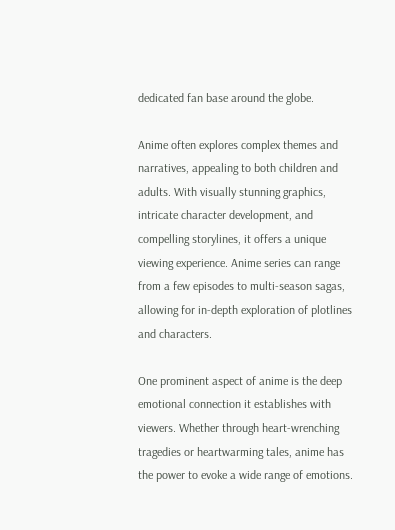dedicated fan base around the globe.

Anime often explores complex themes and narratives, appealing to both children and adults. With visually stunning graphics, intricate character development, and compelling storylines, it offers a unique viewing experience. Anime series can range from a few episodes to multi-season sagas, allowing for in-depth exploration of plotlines and characters.

One prominent aspect of anime is the deep emotional connection it establishes with viewers. Whether through heart-wrenching tragedies or heartwarming tales, anime has the power to evoke a wide range of emotions.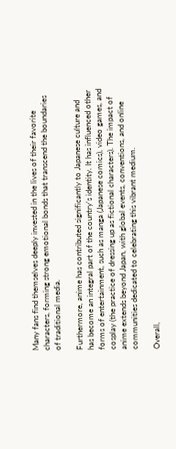Many fans find themselves deeply invested in the lives of their favorite characters, forming strong emotional bonds that transcend the boundaries of traditional media.

Furthermore, anime has contributed significantly to Japanese culture and has become an integral part of the country’s identity. It has influenced other forms of entertainment, such as manga (Japanese comics), video games, and cosplay (the practice of dressing up as fictional characters). The impact of anime extends beyond Japan, with global events, conventions, and online communities dedicated to celebrating this vibrant medium.

Overall,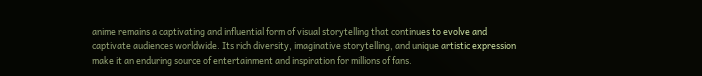anime remains a captivating and influential form of visual storytelling that continues to evolve and captivate audiences worldwide. Its rich diversity, imaginative storytelling, and unique artistic expression make it an enduring source of entertainment and inspiration for millions of fans.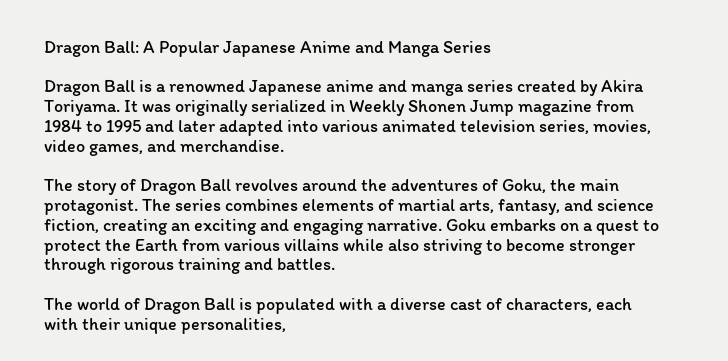Dragon Ball: A Popular Japanese Anime and Manga Series

Dragon Ball is a renowned Japanese anime and manga series created by Akira Toriyama. It was originally serialized in Weekly Shonen Jump magazine from 1984 to 1995 and later adapted into various animated television series, movies, video games, and merchandise.

The story of Dragon Ball revolves around the adventures of Goku, the main protagonist. The series combines elements of martial arts, fantasy, and science fiction, creating an exciting and engaging narrative. Goku embarks on a quest to protect the Earth from various villains while also striving to become stronger through rigorous training and battles.

The world of Dragon Ball is populated with a diverse cast of characters, each with their unique personalities,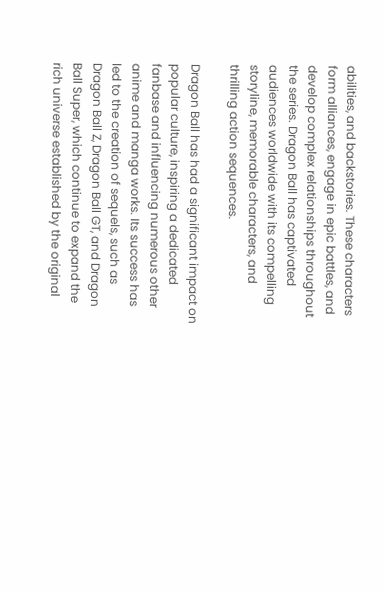abilities, and backstories. These characters form alliances, engage in epic battles, and develop complex relationships throughout the series. Dragon Ball has captivated audiences worldwide with its compelling storyline, memorable characters, and thrilling action sequences.

Dragon Ball has had a significant impact on popular culture, inspiring a dedicated fanbase and influencing numerous other anime and manga works. Its success has led to the creation of sequels, such as Dragon Ball Z, Dragon Ball GT, and Dragon Ball Super, which continue to expand the rich universe established by the original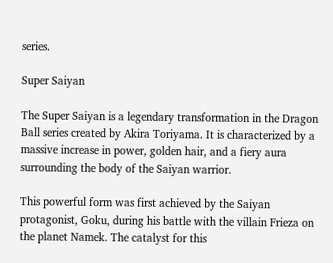series.

Super Saiyan

The Super Saiyan is a legendary transformation in the Dragon Ball series created by Akira Toriyama. It is characterized by a massive increase in power, golden hair, and a fiery aura surrounding the body of the Saiyan warrior.

This powerful form was first achieved by the Saiyan protagonist, Goku, during his battle with the villain Frieza on the planet Namek. The catalyst for this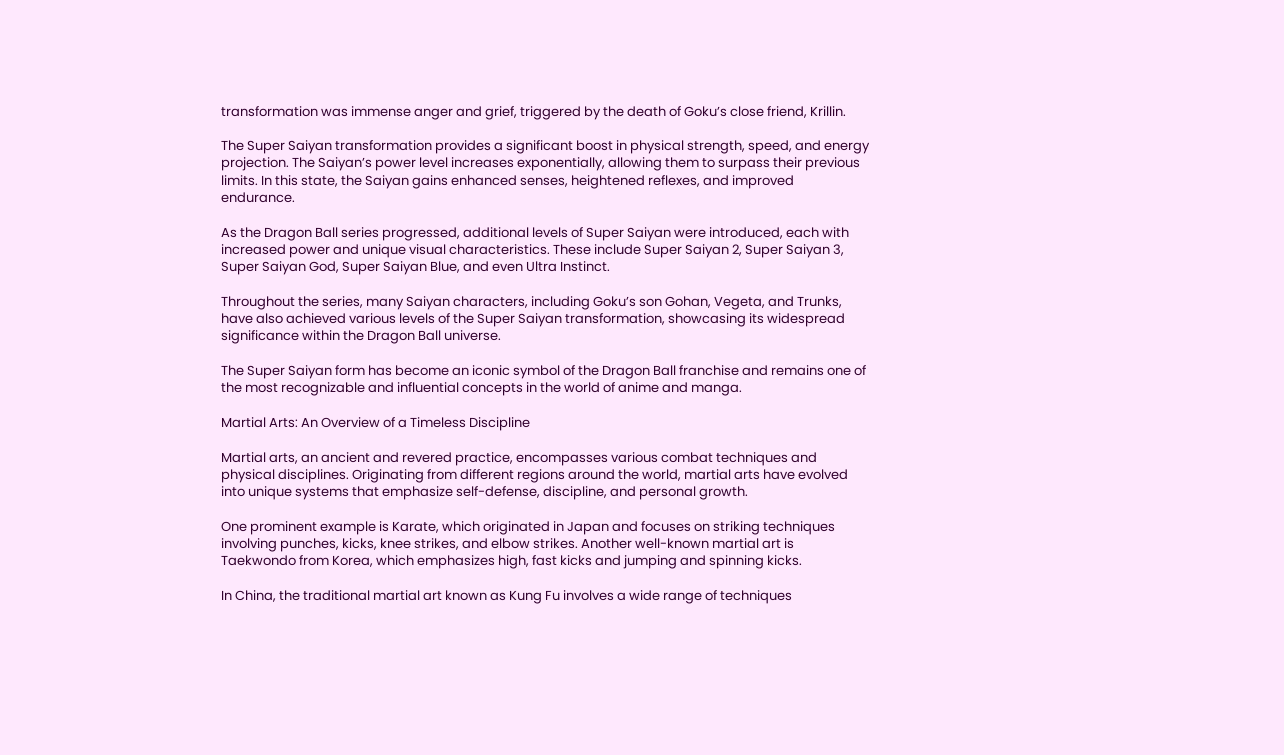transformation was immense anger and grief, triggered by the death of Goku’s close friend, Krillin.

The Super Saiyan transformation provides a significant boost in physical strength, speed, and energy projection. The Saiyan’s power level increases exponentially, allowing them to surpass their previous limits. In this state, the Saiyan gains enhanced senses, heightened reflexes, and improved endurance.

As the Dragon Ball series progressed, additional levels of Super Saiyan were introduced, each with increased power and unique visual characteristics. These include Super Saiyan 2, Super Saiyan 3, Super Saiyan God, Super Saiyan Blue, and even Ultra Instinct.

Throughout the series, many Saiyan characters, including Goku’s son Gohan, Vegeta, and Trunks, have also achieved various levels of the Super Saiyan transformation, showcasing its widespread significance within the Dragon Ball universe.

The Super Saiyan form has become an iconic symbol of the Dragon Ball franchise and remains one of the most recognizable and influential concepts in the world of anime and manga.

Martial Arts: An Overview of a Timeless Discipline

Martial arts, an ancient and revered practice, encompasses various combat techniques and physical disciplines. Originating from different regions around the world, martial arts have evolved into unique systems that emphasize self-defense, discipline, and personal growth.

One prominent example is Karate, which originated in Japan and focuses on striking techniques involving punches, kicks, knee strikes, and elbow strikes. Another well-known martial art is Taekwondo from Korea, which emphasizes high, fast kicks and jumping and spinning kicks.

In China, the traditional martial art known as Kung Fu involves a wide range of techniques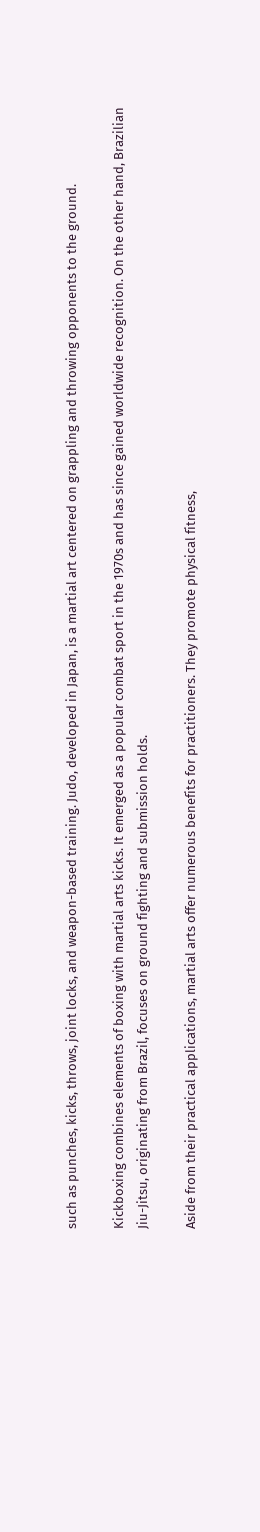such as punches, kicks, throws, joint locks, and weapon-based training. Judo, developed in Japan, is a martial art centered on grappling and throwing opponents to the ground.

Kickboxing combines elements of boxing with martial arts kicks. It emerged as a popular combat sport in the 1970s and has since gained worldwide recognition. On the other hand, Brazilian Jiu-Jitsu, originating from Brazil, focuses on ground fighting and submission holds.

Aside from their practical applications, martial arts offer numerous benefits for practitioners. They promote physical fitness,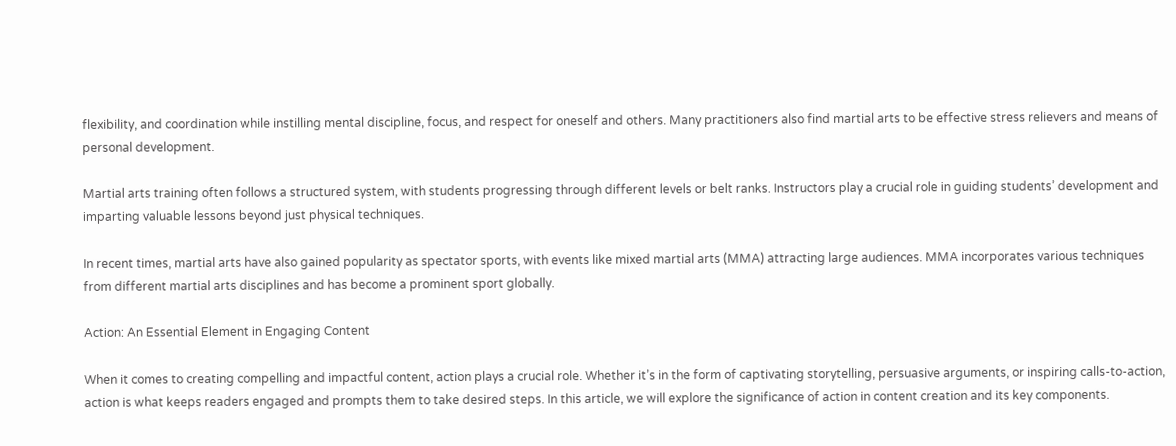flexibility, and coordination while instilling mental discipline, focus, and respect for oneself and others. Many practitioners also find martial arts to be effective stress relievers and means of personal development.

Martial arts training often follows a structured system, with students progressing through different levels or belt ranks. Instructors play a crucial role in guiding students’ development and imparting valuable lessons beyond just physical techniques.

In recent times, martial arts have also gained popularity as spectator sports, with events like mixed martial arts (MMA) attracting large audiences. MMA incorporates various techniques from different martial arts disciplines and has become a prominent sport globally.

Action: An Essential Element in Engaging Content

When it comes to creating compelling and impactful content, action plays a crucial role. Whether it’s in the form of captivating storytelling, persuasive arguments, or inspiring calls-to-action, action is what keeps readers engaged and prompts them to take desired steps. In this article, we will explore the significance of action in content creation and its key components.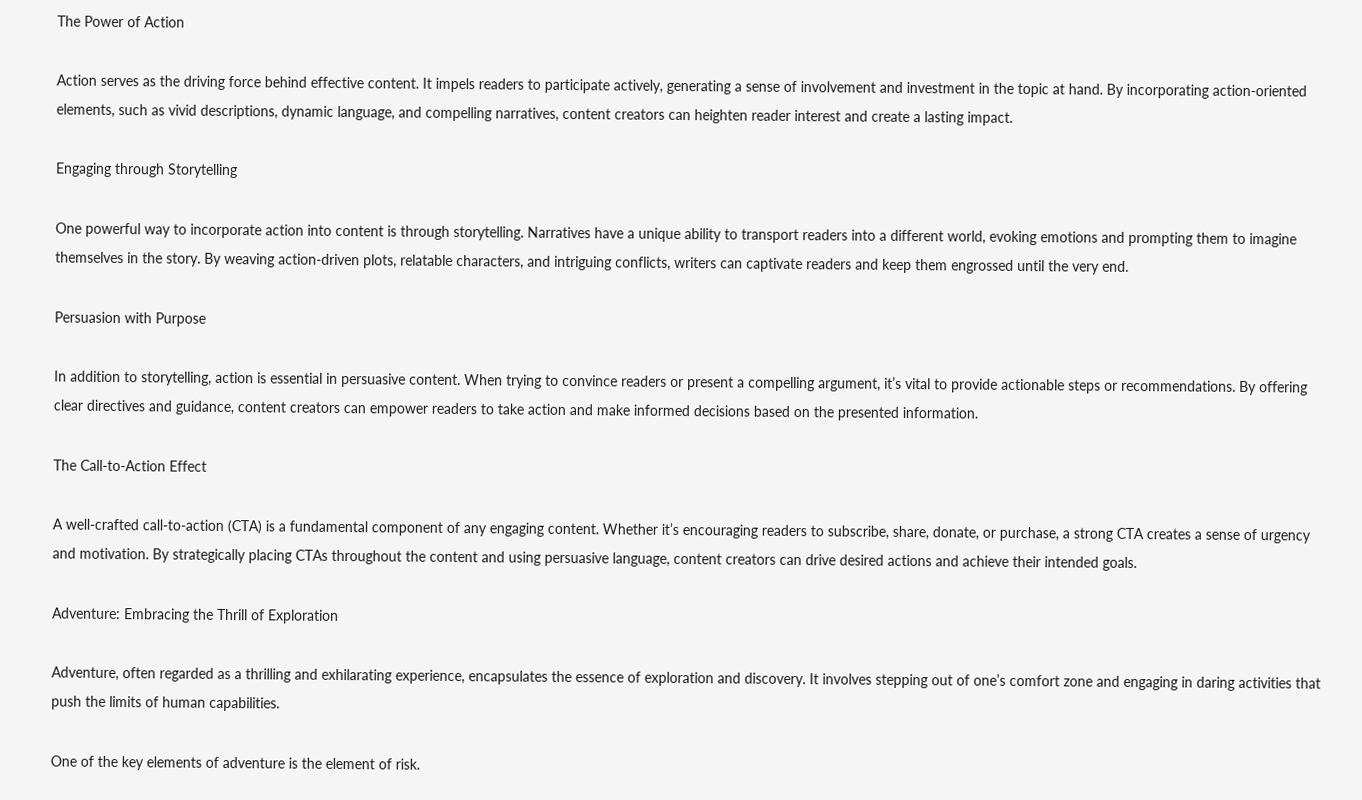The Power of Action

Action serves as the driving force behind effective content. It impels readers to participate actively, generating a sense of involvement and investment in the topic at hand. By incorporating action-oriented elements, such as vivid descriptions, dynamic language, and compelling narratives, content creators can heighten reader interest and create a lasting impact.

Engaging through Storytelling

One powerful way to incorporate action into content is through storytelling. Narratives have a unique ability to transport readers into a different world, evoking emotions and prompting them to imagine themselves in the story. By weaving action-driven plots, relatable characters, and intriguing conflicts, writers can captivate readers and keep them engrossed until the very end.

Persuasion with Purpose

In addition to storytelling, action is essential in persuasive content. When trying to convince readers or present a compelling argument, it’s vital to provide actionable steps or recommendations. By offering clear directives and guidance, content creators can empower readers to take action and make informed decisions based on the presented information.

The Call-to-Action Effect

A well-crafted call-to-action (CTA) is a fundamental component of any engaging content. Whether it’s encouraging readers to subscribe, share, donate, or purchase, a strong CTA creates a sense of urgency and motivation. By strategically placing CTAs throughout the content and using persuasive language, content creators can drive desired actions and achieve their intended goals.

Adventure: Embracing the Thrill of Exploration

Adventure, often regarded as a thrilling and exhilarating experience, encapsulates the essence of exploration and discovery. It involves stepping out of one’s comfort zone and engaging in daring activities that push the limits of human capabilities.

One of the key elements of adventure is the element of risk.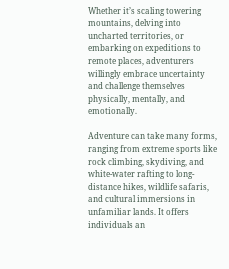Whether it’s scaling towering mountains, delving into uncharted territories, or embarking on expeditions to remote places, adventurers willingly embrace uncertainty and challenge themselves physically, mentally, and emotionally.

Adventure can take many forms, ranging from extreme sports like rock climbing, skydiving, and white-water rafting to long-distance hikes, wildlife safaris, and cultural immersions in unfamiliar lands. It offers individuals an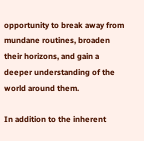opportunity to break away from mundane routines, broaden their horizons, and gain a deeper understanding of the world around them.

In addition to the inherent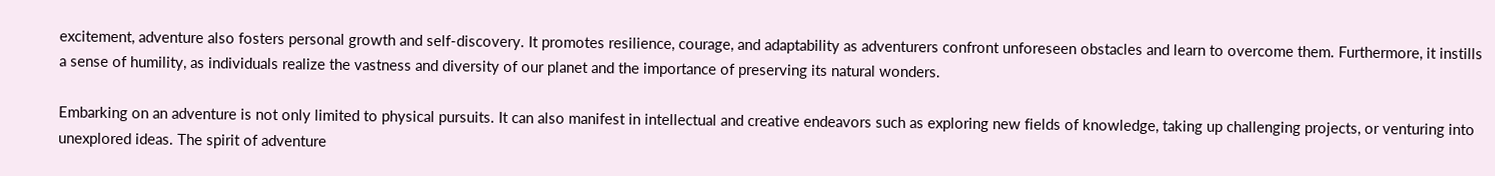excitement, adventure also fosters personal growth and self-discovery. It promotes resilience, courage, and adaptability as adventurers confront unforeseen obstacles and learn to overcome them. Furthermore, it instills a sense of humility, as individuals realize the vastness and diversity of our planet and the importance of preserving its natural wonders.

Embarking on an adventure is not only limited to physical pursuits. It can also manifest in intellectual and creative endeavors such as exploring new fields of knowledge, taking up challenging projects, or venturing into unexplored ideas. The spirit of adventure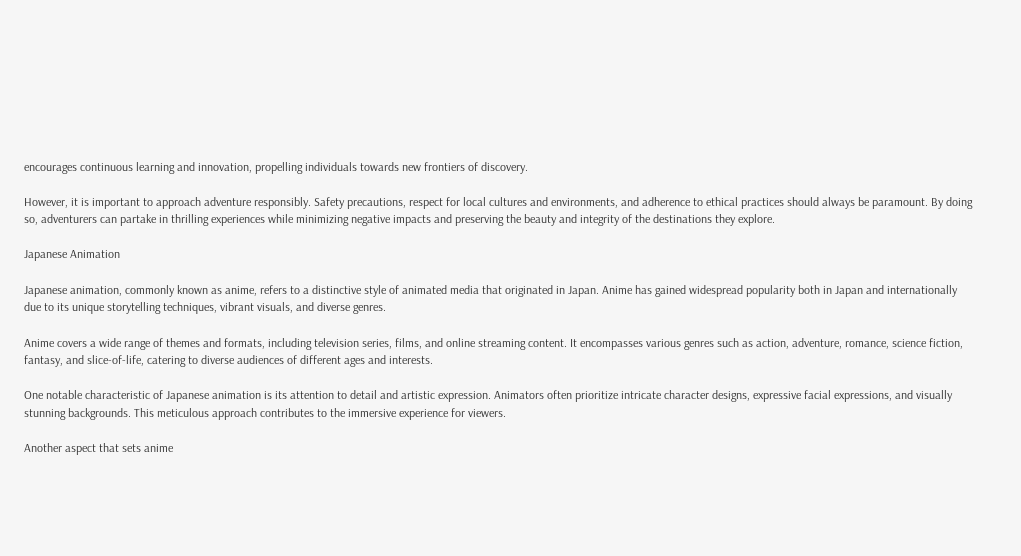encourages continuous learning and innovation, propelling individuals towards new frontiers of discovery.

However, it is important to approach adventure responsibly. Safety precautions, respect for local cultures and environments, and adherence to ethical practices should always be paramount. By doing so, adventurers can partake in thrilling experiences while minimizing negative impacts and preserving the beauty and integrity of the destinations they explore.

Japanese Animation

Japanese animation, commonly known as anime, refers to a distinctive style of animated media that originated in Japan. Anime has gained widespread popularity both in Japan and internationally due to its unique storytelling techniques, vibrant visuals, and diverse genres.

Anime covers a wide range of themes and formats, including television series, films, and online streaming content. It encompasses various genres such as action, adventure, romance, science fiction, fantasy, and slice-of-life, catering to diverse audiences of different ages and interests.

One notable characteristic of Japanese animation is its attention to detail and artistic expression. Animators often prioritize intricate character designs, expressive facial expressions, and visually stunning backgrounds. This meticulous approach contributes to the immersive experience for viewers.

Another aspect that sets anime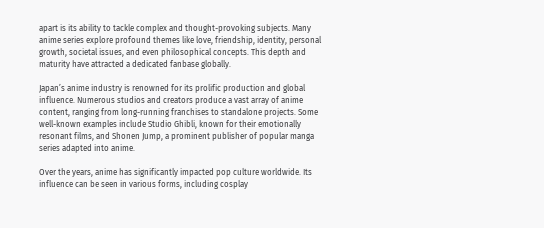apart is its ability to tackle complex and thought-provoking subjects. Many anime series explore profound themes like love, friendship, identity, personal growth, societal issues, and even philosophical concepts. This depth and maturity have attracted a dedicated fanbase globally.

Japan’s anime industry is renowned for its prolific production and global influence. Numerous studios and creators produce a vast array of anime content, ranging from long-running franchises to standalone projects. Some well-known examples include Studio Ghibli, known for their emotionally resonant films, and Shonen Jump, a prominent publisher of popular manga series adapted into anime.

Over the years, anime has significantly impacted pop culture worldwide. Its influence can be seen in various forms, including cosplay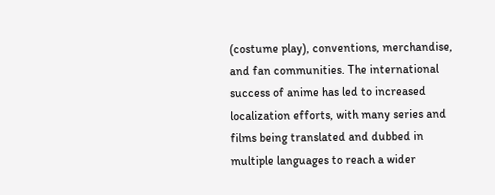(costume play), conventions, merchandise, and fan communities. The international success of anime has led to increased localization efforts, with many series and films being translated and dubbed in multiple languages to reach a wider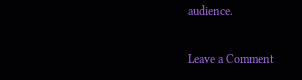audience.

Leave a Comment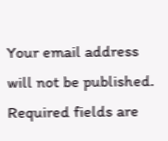Your email address will not be published. Required fields are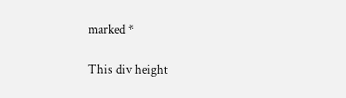marked *

This div height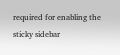required for enabling the sticky sidebar